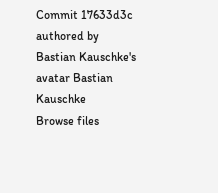Commit 17633d3c authored by Bastian Kauschke's avatar Bastian Kauschke
Browse files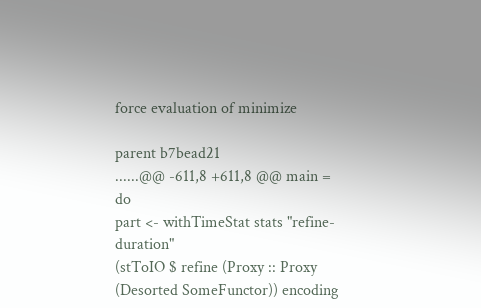force evaluation of minimize

parent b7bead21
......@@ -611,8 +611,8 @@ main = do
part <- withTimeStat stats "refine-duration"
(stToIO $ refine (Proxy :: Proxy (Desorted SomeFunctor)) encoding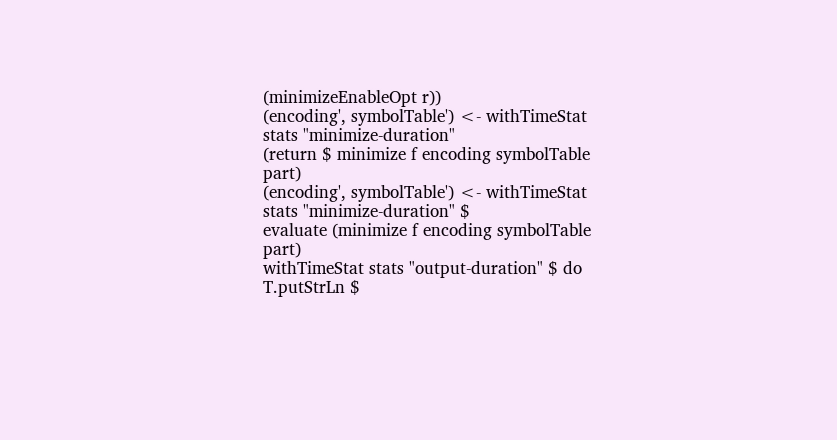(minimizeEnableOpt r))
(encoding', symbolTable') <- withTimeStat stats "minimize-duration"
(return $ minimize f encoding symbolTable part)
(encoding', symbolTable') <- withTimeStat stats "minimize-duration" $
evaluate (minimize f encoding symbolTable part)
withTimeStat stats "output-duration" $ do
T.putStrLn $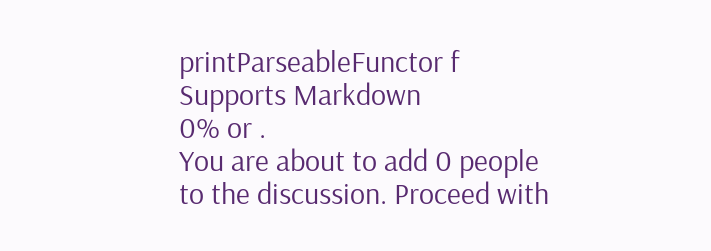printParseableFunctor f
Supports Markdown
0% or .
You are about to add 0 people to the discussion. Proceed with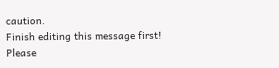caution.
Finish editing this message first!
Please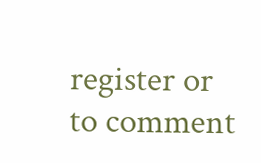register or to comment